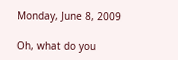Monday, June 8, 2009

Oh, what do you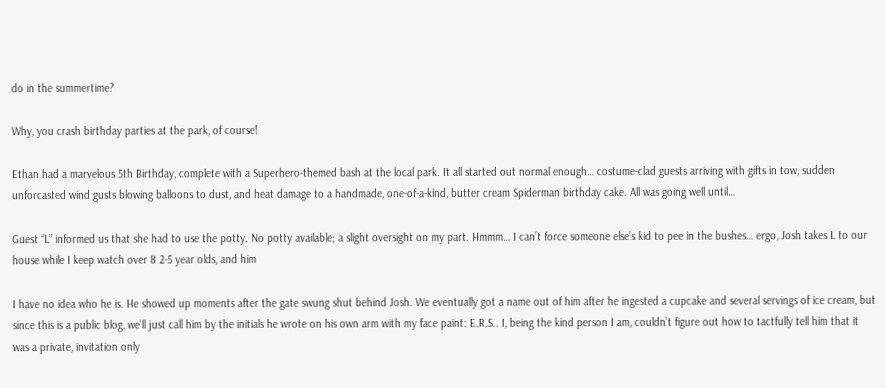do in the summertime?

Why, you crash birthday parties at the park, of course!

Ethan had a marvelous 5th Birthday, complete with a Superhero-themed bash at the local park. It all started out normal enough… costume-clad guests arriving with gifts in tow, sudden unforcasted wind gusts blowing balloons to dust, and heat damage to a handmade, one-of-a-kind, butter cream Spiderman birthday cake. All was going well until…

Guest “L” informed us that she had to use the potty. No potty available; a slight oversight on my part. Hmmm… I can’t force someone else’s kid to pee in the bushes… ergo, Josh takes L to our house while I keep watch over 8 2-5 year olds, and him

I have no idea who he is. He showed up moments after the gate swung shut behind Josh. We eventually got a name out of him after he ingested a cupcake and several servings of ice cream, but since this is a public blog, we’ll just call him by the initials he wrote on his own arm with my face paint: E.R.S.. I, being the kind person I am, couldn’t figure out how to tactfully tell him that it was a private, invitation only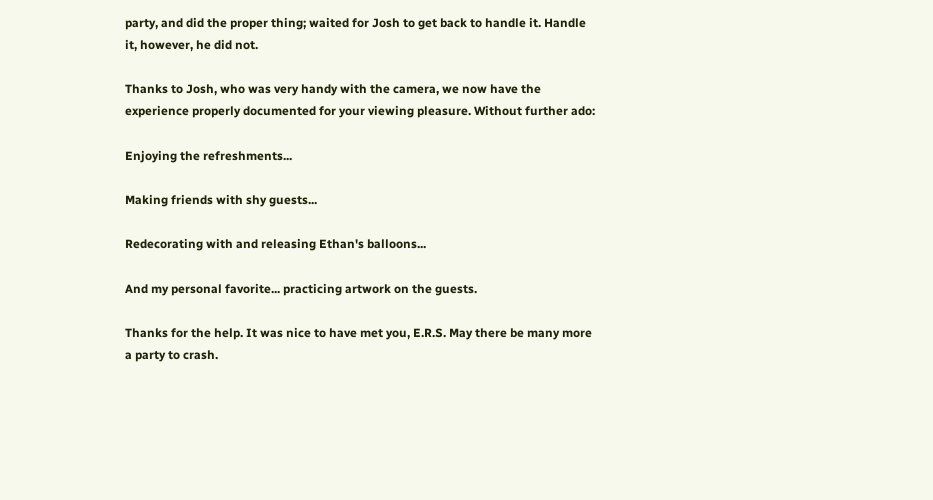party, and did the proper thing; waited for Josh to get back to handle it. Handle it, however, he did not.

Thanks to Josh, who was very handy with the camera, we now have the experience properly documented for your viewing pleasure. Without further ado:

Enjoying the refreshments...

Making friends with shy guests...

Redecorating with and releasing Ethan's balloons...

And my personal favorite... practicing artwork on the guests.

Thanks for the help. It was nice to have met you, E.R.S. May there be many more a party to crash.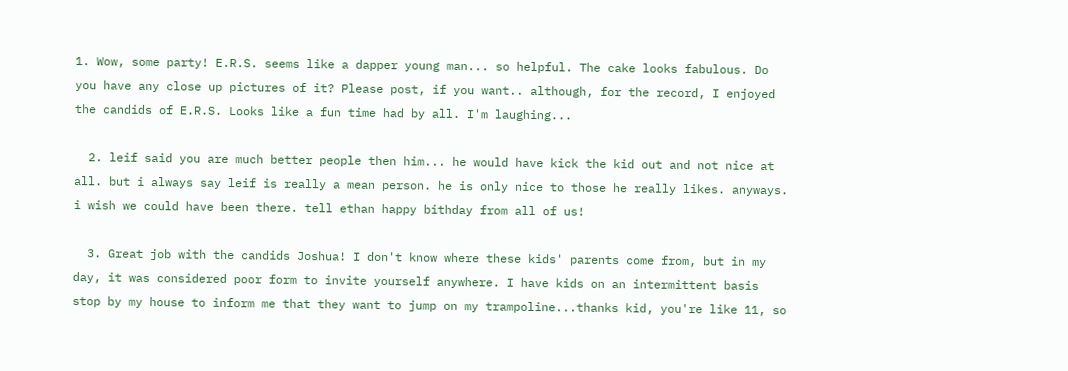1. Wow, some party! E.R.S. seems like a dapper young man... so helpful. The cake looks fabulous. Do you have any close up pictures of it? Please post, if you want.. although, for the record, I enjoyed the candids of E.R.S. Looks like a fun time had by all. I'm laughing...

  2. leif said you are much better people then him... he would have kick the kid out and not nice at all. but i always say leif is really a mean person. he is only nice to those he really likes. anyways. i wish we could have been there. tell ethan happy bithday from all of us!

  3. Great job with the candids Joshua! I don't know where these kids' parents come from, but in my day, it was considered poor form to invite yourself anywhere. I have kids on an intermittent basis stop by my house to inform me that they want to jump on my trampoline...thanks kid, you're like 11, so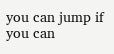you can jump if you can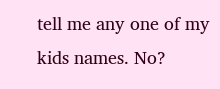tell me any one of my kids names. No?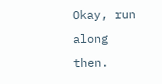Okay, run along then.